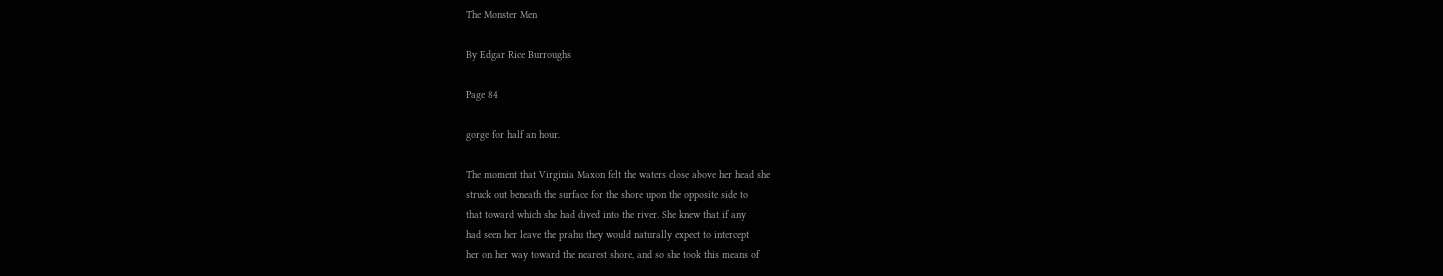The Monster Men

By Edgar Rice Burroughs

Page 84

gorge for half an hour.

The moment that Virginia Maxon felt the waters close above her head she
struck out beneath the surface for the shore upon the opposite side to
that toward which she had dived into the river. She knew that if any
had seen her leave the prahu they would naturally expect to intercept
her on her way toward the nearest shore, and so she took this means of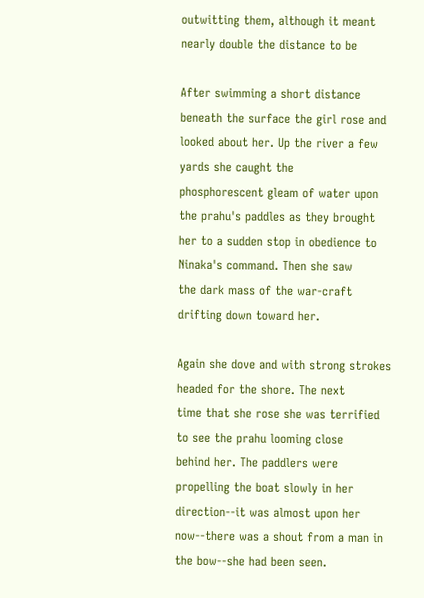outwitting them, although it meant nearly double the distance to be

After swimming a short distance beneath the surface the girl rose and
looked about her. Up the river a few yards she caught the
phosphorescent gleam of water upon the prahu's paddles as they brought
her to a sudden stop in obedience to Ninaka's command. Then she saw
the dark mass of the war-craft drifting down toward her.

Again she dove and with strong strokes headed for the shore. The next
time that she rose she was terrified to see the prahu looming close
behind her. The paddlers were propelling the boat slowly in her
direction--it was almost upon her now--there was a shout from a man in
the bow--she had been seen.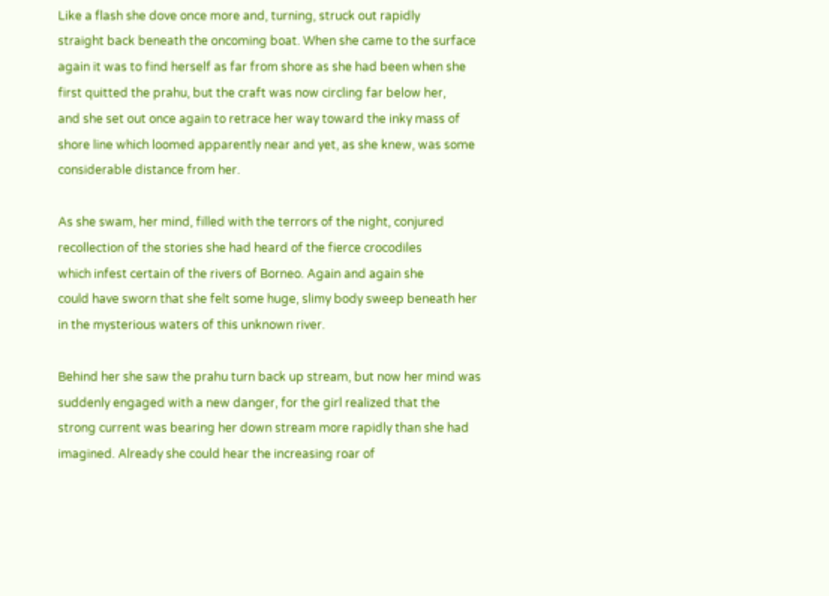Like a flash she dove once more and, turning, struck out rapidly
straight back beneath the oncoming boat. When she came to the surface
again it was to find herself as far from shore as she had been when she
first quitted the prahu, but the craft was now circling far below her,
and she set out once again to retrace her way toward the inky mass of
shore line which loomed apparently near and yet, as she knew, was some
considerable distance from her.

As she swam, her mind, filled with the terrors of the night, conjured
recollection of the stories she had heard of the fierce crocodiles
which infest certain of the rivers of Borneo. Again and again she
could have sworn that she felt some huge, slimy body sweep beneath her
in the mysterious waters of this unknown river.

Behind her she saw the prahu turn back up stream, but now her mind was
suddenly engaged with a new danger, for the girl realized that the
strong current was bearing her down stream more rapidly than she had
imagined. Already she could hear the increasing roar of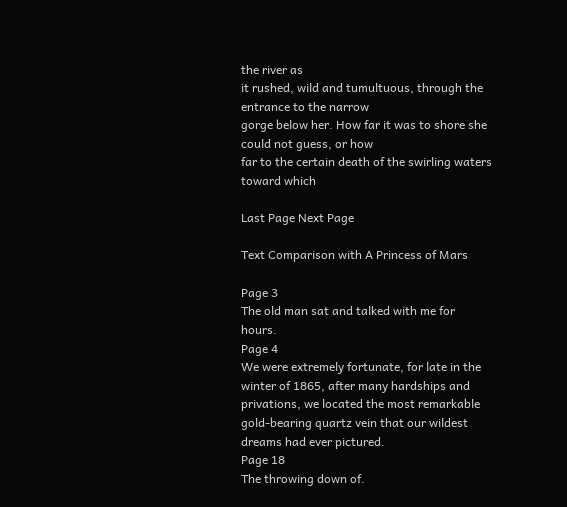the river as
it rushed, wild and tumultuous, through the entrance to the narrow
gorge below her. How far it was to shore she could not guess, or how
far to the certain death of the swirling waters toward which

Last Page Next Page

Text Comparison with A Princess of Mars

Page 3
The old man sat and talked with me for hours.
Page 4
We were extremely fortunate, for late in the winter of 1865, after many hardships and privations, we located the most remarkable gold-bearing quartz vein that our wildest dreams had ever pictured.
Page 18
The throwing down of.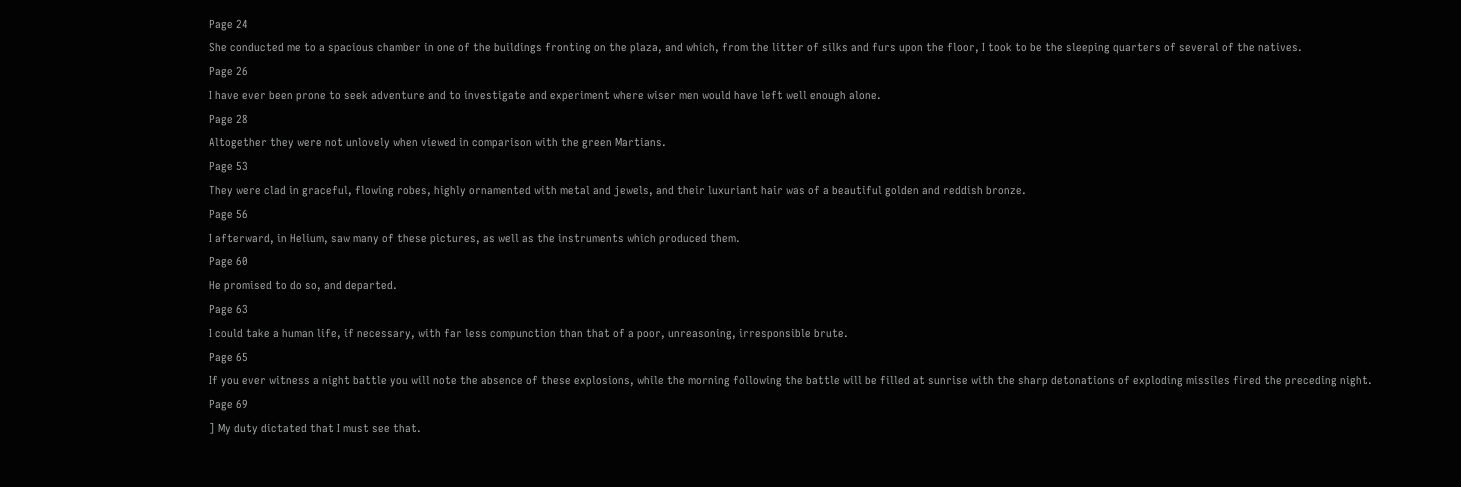Page 24
She conducted me to a spacious chamber in one of the buildings fronting on the plaza, and which, from the litter of silks and furs upon the floor, I took to be the sleeping quarters of several of the natives.
Page 26
I have ever been prone to seek adventure and to investigate and experiment where wiser men would have left well enough alone.
Page 28
Altogether they were not unlovely when viewed in comparison with the green Martians.
Page 53
They were clad in graceful, flowing robes, highly ornamented with metal and jewels, and their luxuriant hair was of a beautiful golden and reddish bronze.
Page 56
I afterward, in Helium, saw many of these pictures, as well as the instruments which produced them.
Page 60
He promised to do so, and departed.
Page 63
I could take a human life, if necessary, with far less compunction than that of a poor, unreasoning, irresponsible brute.
Page 65
If you ever witness a night battle you will note the absence of these explosions, while the morning following the battle will be filled at sunrise with the sharp detonations of exploding missiles fired the preceding night.
Page 69
] My duty dictated that I must see that.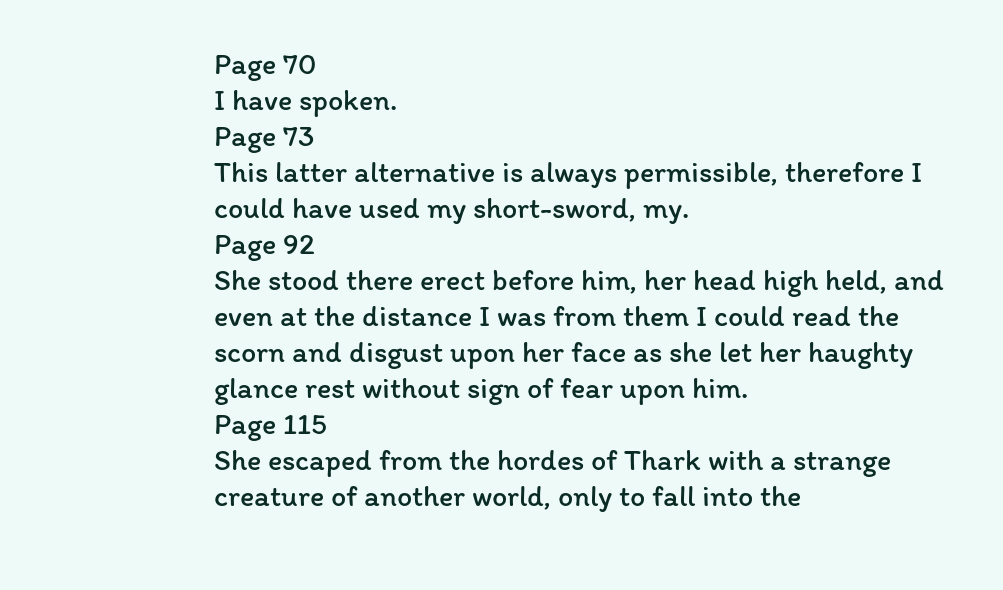Page 70
I have spoken.
Page 73
This latter alternative is always permissible, therefore I could have used my short-sword, my.
Page 92
She stood there erect before him, her head high held, and even at the distance I was from them I could read the scorn and disgust upon her face as she let her haughty glance rest without sign of fear upon him.
Page 115
She escaped from the hordes of Thark with a strange creature of another world, only to fall into the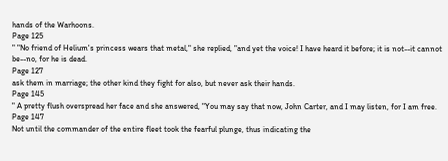hands of the Warhoons.
Page 125
" "No friend of Helium's princess wears that metal," she replied, "and yet the voice! I have heard it before; it is not--it cannot be--no, for he is dead.
Page 127
ask them in marriage; the other kind they fight for also, but never ask their hands.
Page 145
" A pretty flush overspread her face and she answered, "You may say that now, John Carter, and I may listen, for I am free.
Page 147
Not until the commander of the entire fleet took the fearful plunge, thus indicating the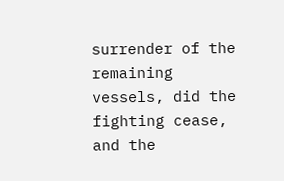surrender of the remaining vessels, did the fighting cease, and the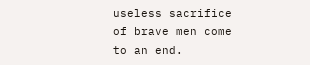useless sacrifice of brave men come to an end.